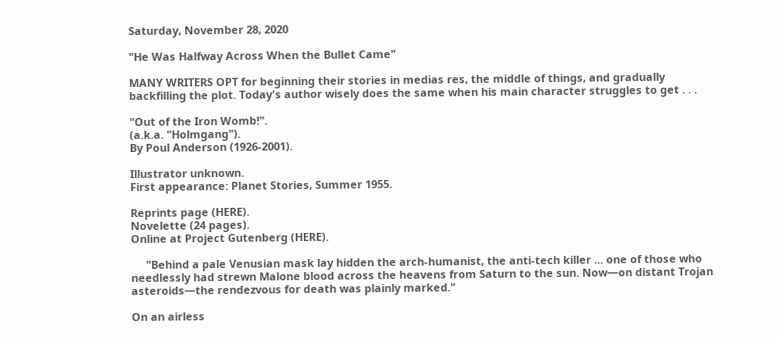Saturday, November 28, 2020

"He Was Halfway Across When the Bullet Came"

MANY WRITERS OPT for beginning their stories in medias res, the middle of things, and gradually backfilling the plot. Today's author wisely does the same when his main character struggles to get . . .

"Out of the Iron Womb!".
(a.k.a. "Holmgang").
By Poul Anderson (1926-2001).

Illustrator unknown.
First appearance: Planet Stories, Summer 1955.

Reprints page (HERE).
Novelette (24 pages).
Online at Project Gutenberg (HERE).

     "Behind a pale Venusian mask lay hidden the arch-humanist, the anti-tech killer ... one of those who needlessly had strewn Malone blood across the heavens from Saturn to the sun. Now—on distant Trojan asteroids—the rendezvous for death was plainly marked."

On an airless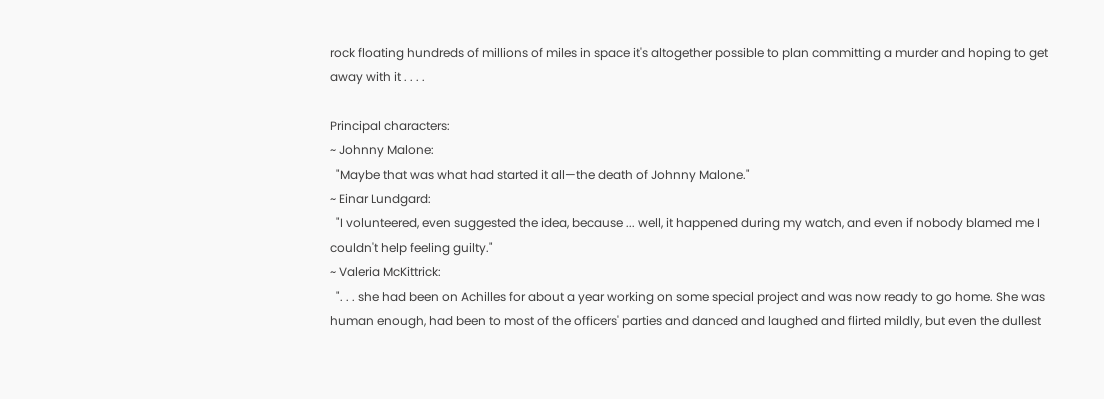rock floating hundreds of millions of miles in space it's altogether possible to plan committing a murder and hoping to get away with it . . . .

Principal characters:
~ Johnny Malone:
  "Maybe that was what had started it all—the death of Johnny Malone."
~ Einar Lundgard:
  "I volunteered, even suggested the idea, because ... well, it happened during my watch, and even if nobody blamed me I couldn't help feeling guilty."
~ Valeria McKittrick:
  ". . . she had been on Achilles for about a year working on some special project and was now ready to go home. She was human enough, had been to most of the officers' parties and danced and laughed and flirted mildly, but even the dullest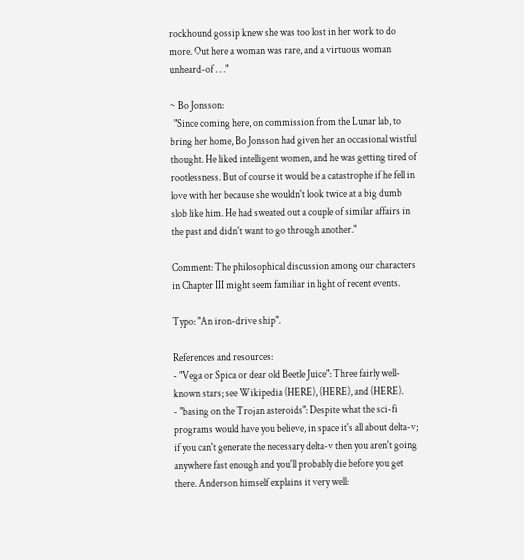rockhound gossip knew she was too lost in her work to do more. Out here a woman was rare, and a virtuous woman unheard-of . . ."

~ Bo Jonsson:
  "Since coming here, on commission from the Lunar lab, to bring her home, Bo Jonsson had given her an occasional wistful thought. He liked intelligent women, and he was getting tired of rootlessness. But of course it would be a catastrophe if he fell in love with her because she wouldn't look twice at a big dumb slob like him. He had sweated out a couple of similar affairs in the past and didn't want to go through another."

Comment: The philosophical discussion among our characters in Chapter III might seem familiar in light of recent events.

Typo: "An iron-drive ship".

References and resources:
- "Vega or Spica or dear old Beetle Juice": Three fairly well-known stars; see Wikipedia (HERE), (HERE), and (HERE).
- "basing on the Trojan asteroids": Despite what the sci-fi programs would have you believe, in space it's all about delta-v; if you can't generate the necessary delta-v then you aren't going anywhere fast enough and you'll probably die before you get there. Anderson himself explains it very well: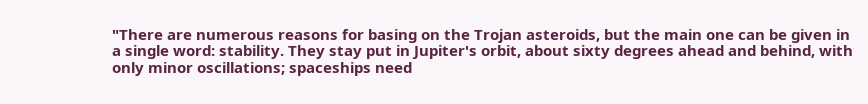"There are numerous reasons for basing on the Trojan asteroids, but the main one can be given in a single word: stability. They stay put in Jupiter's orbit, about sixty degrees ahead and behind, with only minor oscillations; spaceships need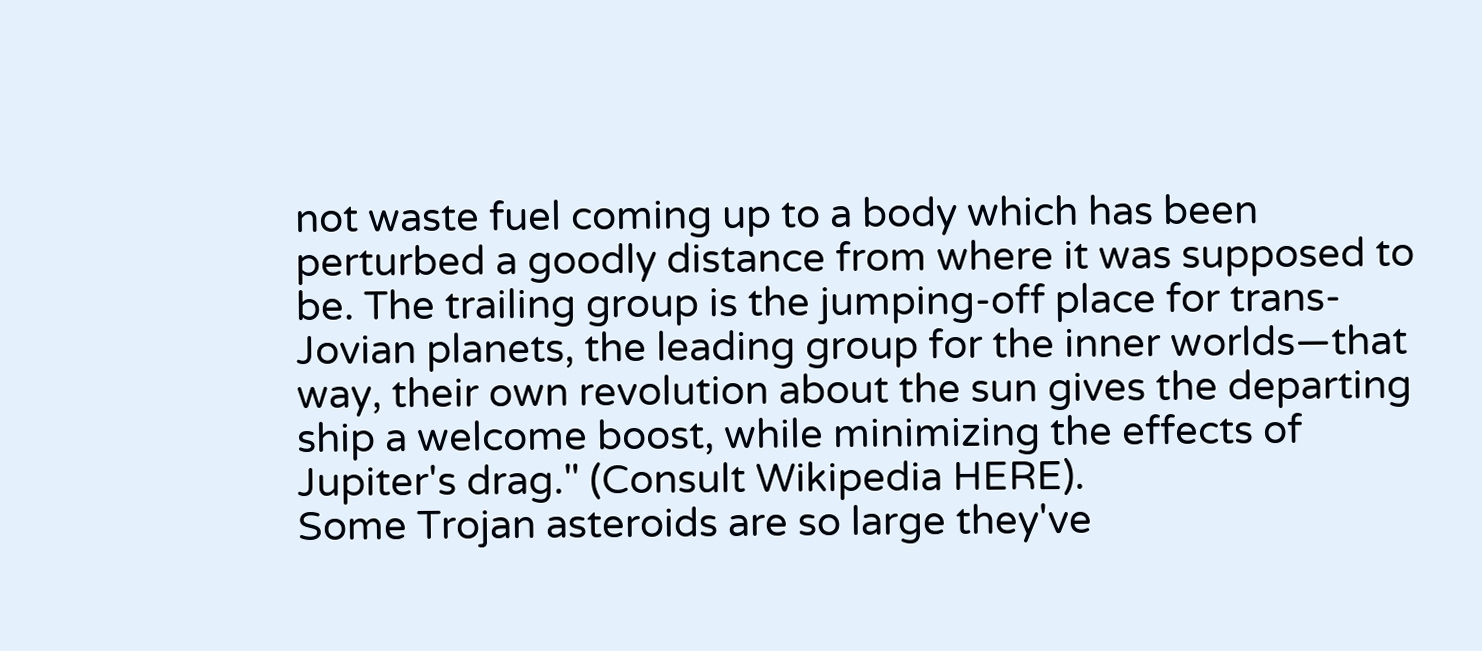not waste fuel coming up to a body which has been perturbed a goodly distance from where it was supposed to be. The trailing group is the jumping-off place for trans-Jovian planets, the leading group for the inner worlds—that way, their own revolution about the sun gives the departing ship a welcome boost, while minimizing the effects of Jupiter's drag." (Consult Wikipedia HERE).
Some Trojan asteroids are so large they've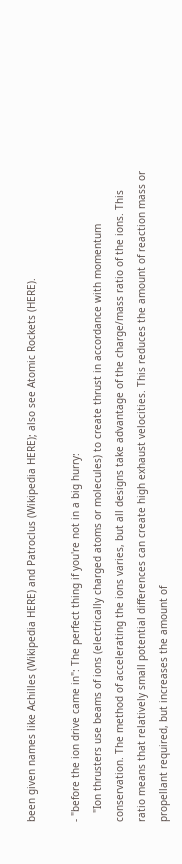been given names like Achilles (Wikipedia HERE) and Patroclus (Wikipedia HERE); also see Atomic Rockets (HERE).

- "before the ion drive came in": The perfect thing if you're not in a big hurry:
   "Ion thrusters use beams of ions (electrically charged atoms or molecules) to create thrust in accordance with momentum conservation. The method of accelerating the ions varies, but all designs take advantage of the charge/mass ratio of the ions. This ratio means that relatively small potential differences can create high exhaust velocities. This reduces the amount of reaction mass or propellant required, but increases the amount of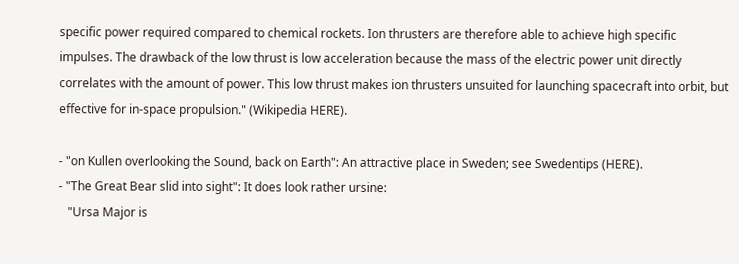specific power required compared to chemical rockets. Ion thrusters are therefore able to achieve high specific impulses. The drawback of the low thrust is low acceleration because the mass of the electric power unit directly correlates with the amount of power. This low thrust makes ion thrusters unsuited for launching spacecraft into orbit, but effective for in-space propulsion." (Wikipedia HERE).

- "on Kullen overlooking the Sound, back on Earth": An attractive place in Sweden; see Swedentips (HERE).
- "The Great Bear slid into sight": It does look rather ursine:
   "Ursa Major is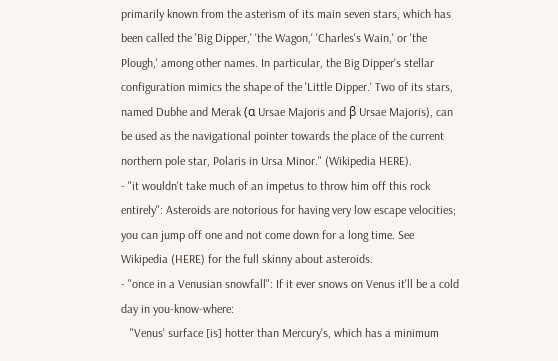primarily known from the asterism of its main seven stars, which has been called the 'Big Dipper,' 'the Wagon,' 'Charles's Wain,' or 'the Plough,' among other names. In particular, the Big Dipper's stellar configuration mimics the shape of the 'Little Dipper.' Two of its stars, named Dubhe and Merak (α Ursae Majoris and β Ursae Majoris), can be used as the navigational pointer towards the place of the current northern pole star, Polaris in Ursa Minor." (Wikipedia HERE).
- "it wouldn't take much of an impetus to throw him off this rock entirely": Asteroids are notorious for having very low escape velocities; you can jump off one and not come down for a long time. See Wikipedia (HERE) for the full skinny about asteroids.
- "once in a Venusian snowfall": If it ever snows on Venus it'll be a cold day in you-know-where:
   "Venus' surface [is] hotter than Mercury's, which has a minimum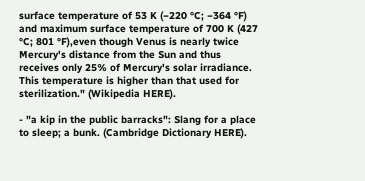surface temperature of 53 K (−220 °C; −364 °F) and maximum surface temperature of 700 K (427 °C; 801 °F),even though Venus is nearly twice Mercury's distance from the Sun and thus receives only 25% of Mercury's solar irradiance. This temperature is higher than that used for sterilization." (Wikipedia HERE).

- "a kip in the public barracks": Slang for a place to sleep; a bunk. (Cambridge Dictionary HERE).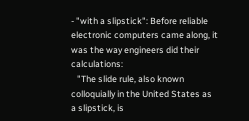- "with a slipstick": Before reliable electronic computers came along, it was the way engineers did their calculations:
   "The slide rule, also known colloquially in the United States as a slipstick, is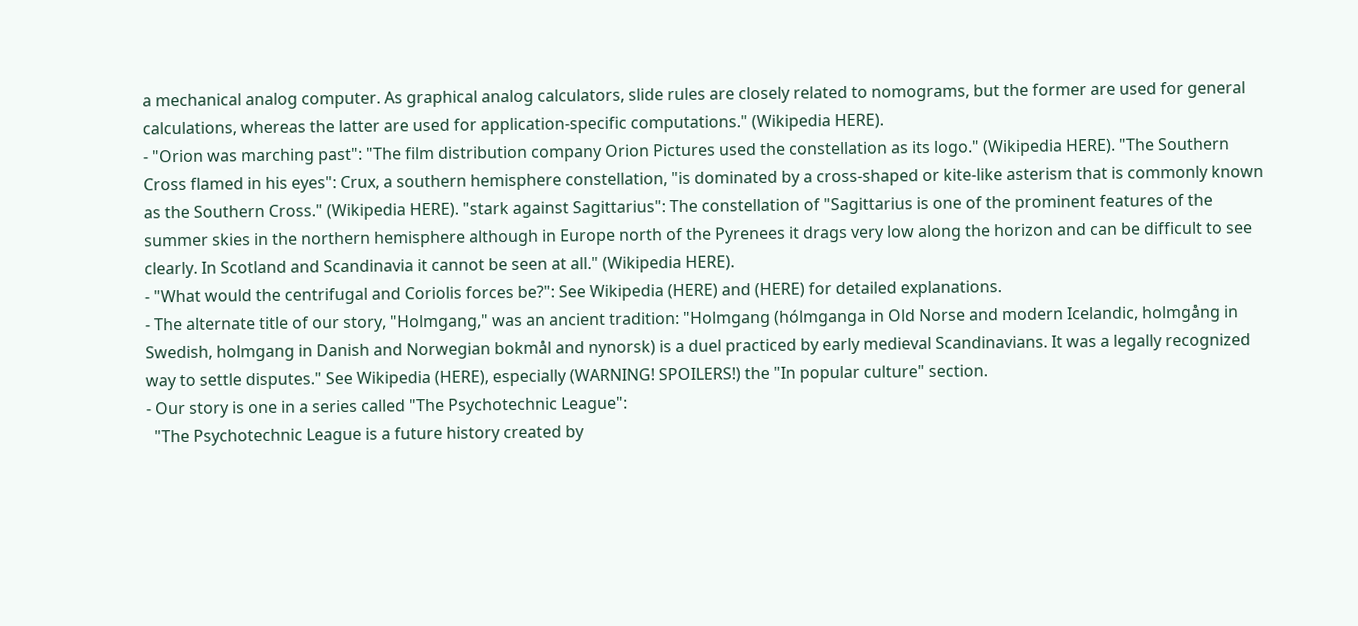a mechanical analog computer. As graphical analog calculators, slide rules are closely related to nomograms, but the former are used for general calculations, whereas the latter are used for application-specific computations." (Wikipedia HERE).
- "Orion was marching past": "The film distribution company Orion Pictures used the constellation as its logo." (Wikipedia HERE). "The Southern Cross flamed in his eyes": Crux, a southern hemisphere constellation, "is dominated by a cross-shaped or kite-like asterism that is commonly known as the Southern Cross." (Wikipedia HERE). "stark against Sagittarius": The constellation of "Sagittarius is one of the prominent features of the summer skies in the northern hemisphere although in Europe north of the Pyrenees it drags very low along the horizon and can be difficult to see clearly. In Scotland and Scandinavia it cannot be seen at all." (Wikipedia HERE).
- "What would the centrifugal and Coriolis forces be?": See Wikipedia (HERE) and (HERE) for detailed explanations.
- The alternate title of our story, "Holmgang," was an ancient tradition: "Holmgang (hólmganga in Old Norse and modern Icelandic, holmgång in Swedish, holmgang in Danish and Norwegian bokmål and nynorsk) is a duel practiced by early medieval Scandinavians. It was a legally recognized way to settle disputes." See Wikipedia (HERE), especially (WARNING! SPOILERS!) the "In popular culture" section.
- Our story is one in a series called "The Psychotechnic League":
  "The Psychotechnic League is a future history created by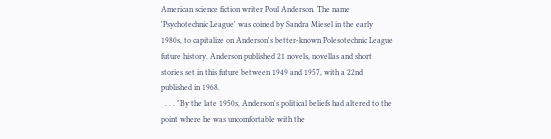American science fiction writer Poul Anderson. The name 'Psychotechnic League' was coined by Sandra Miesel in the early 1980s, to capitalize on Anderson's better-known Polesotechnic League future history. Anderson published 21 novels, novellas and short stories set in this future between 1949 and 1957, with a 22nd published in 1968.
  . . . "By the late 1950s, Anderson's political beliefs had altered to the point where he was uncomfortable with the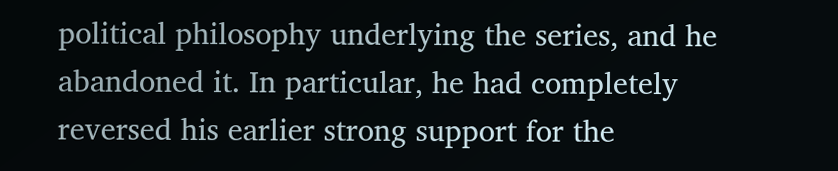political philosophy underlying the series, and he abandoned it. In particular, he had completely reversed his earlier strong support for the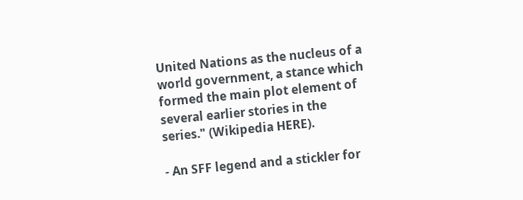United Nations as the nucleus of a world government, a stance which formed the main plot element of several earlier stories in the series." (Wikipedia HERE).

- An SFF legend and a stickler for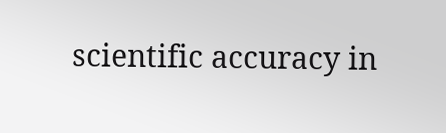scientific accuracy in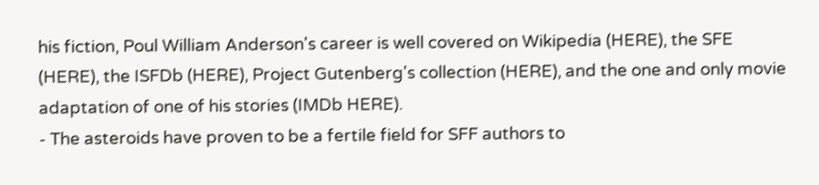his fiction, Poul William Anderson's career is well covered on Wikipedia (HERE), the SFE (HERE), the ISFDb (HERE), Project Gutenberg's collection (HERE), and the one and only movie adaptation of one of his stories (IMDb HERE).
- The asteroids have proven to be a fertile field for SFF authors to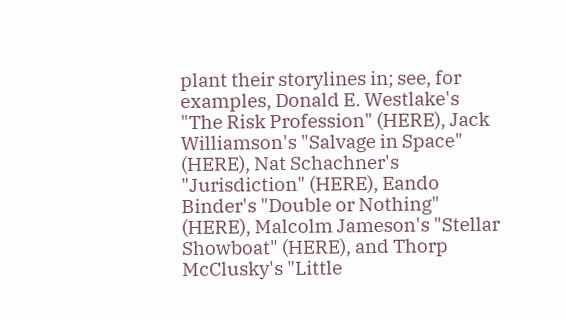plant their storylines in; see, for examples, Donald E. Westlake's "The Risk Profession" (HERE), Jack Williamson's "Salvage in Space" (HERE), Nat Schachner's "Jurisdiction" (HERE), Eando Binder's "Double or Nothing" (HERE), Malcolm Jameson's "Stellar Showboat" (HERE), and Thorp McClusky's "Little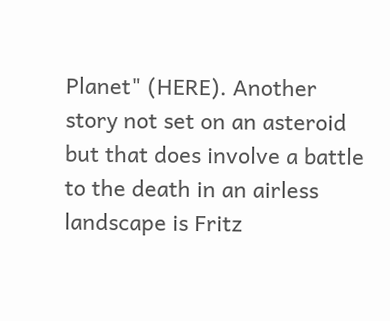Planet" (HERE). Another story not set on an asteroid but that does involve a battle to the death in an airless landscape is Fritz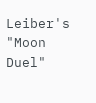Leiber's "Moon Duel"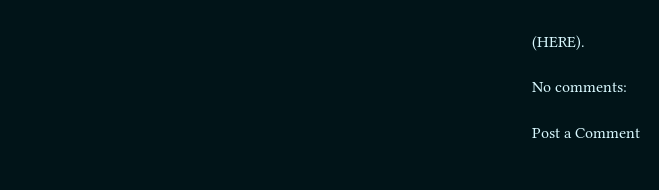(HERE).

No comments:

Post a Comment